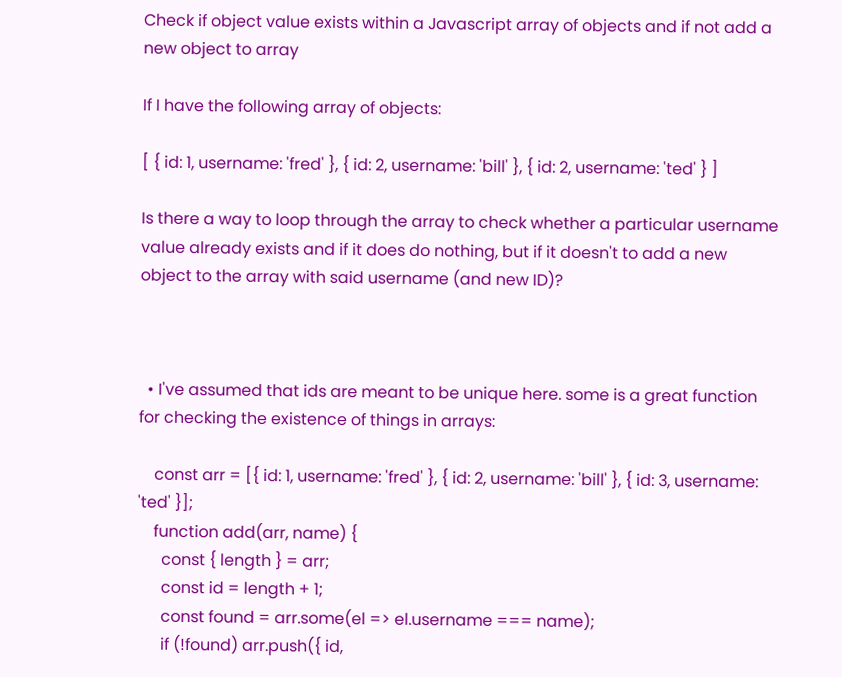Check if object value exists within a Javascript array of objects and if not add a new object to array

If I have the following array of objects:

[ { id: 1, username: 'fred' }, { id: 2, username: 'bill' }, { id: 2, username: 'ted' } ]

Is there a way to loop through the array to check whether a particular username value already exists and if it does do nothing, but if it doesn't to add a new object to the array with said username (and new ID)?



  • I've assumed that ids are meant to be unique here. some is a great function for checking the existence of things in arrays:

    const arr = [{ id: 1, username: 'fred' }, { id: 2, username: 'bill' }, { id: 3, username: 'ted' }];
    function add(arr, name) {
      const { length } = arr;
      const id = length + 1;
      const found = arr.some(el => el.username === name);
      if (!found) arr.push({ id,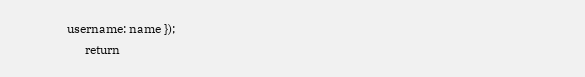username: name });
      return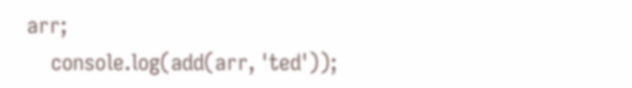arr;
    console.log(add(arr, 'ted'));